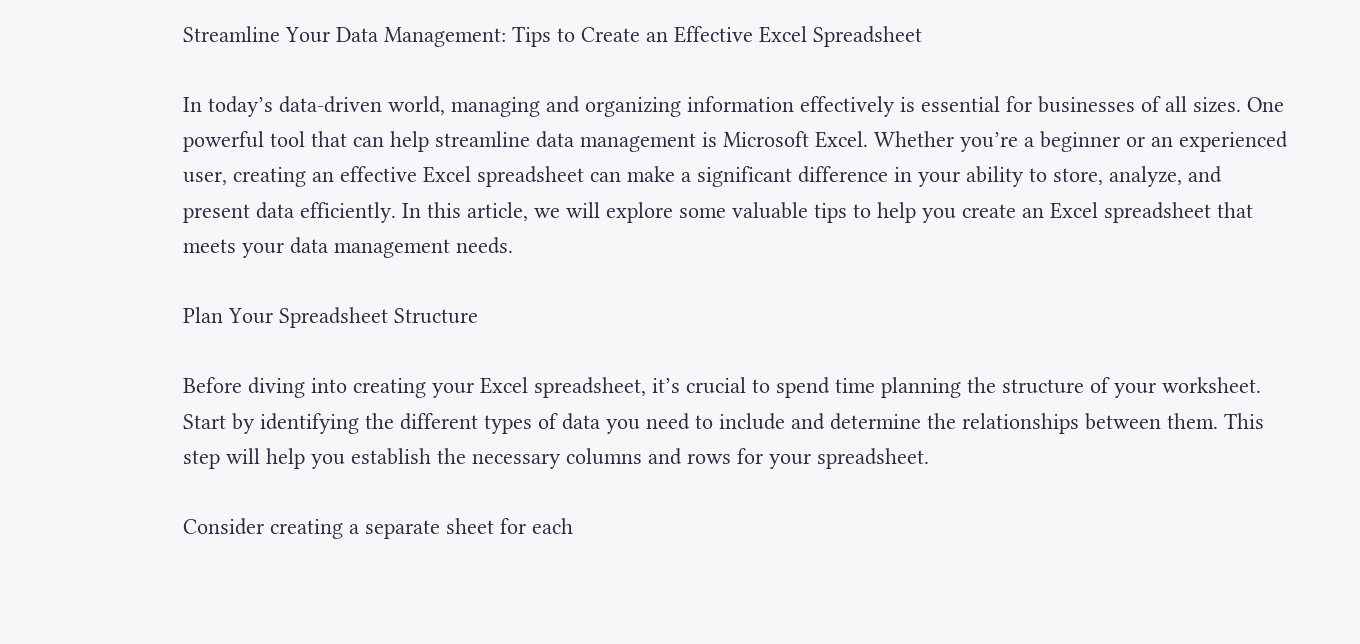Streamline Your Data Management: Tips to Create an Effective Excel Spreadsheet

In today’s data-driven world, managing and organizing information effectively is essential for businesses of all sizes. One powerful tool that can help streamline data management is Microsoft Excel. Whether you’re a beginner or an experienced user, creating an effective Excel spreadsheet can make a significant difference in your ability to store, analyze, and present data efficiently. In this article, we will explore some valuable tips to help you create an Excel spreadsheet that meets your data management needs.

Plan Your Spreadsheet Structure

Before diving into creating your Excel spreadsheet, it’s crucial to spend time planning the structure of your worksheet. Start by identifying the different types of data you need to include and determine the relationships between them. This step will help you establish the necessary columns and rows for your spreadsheet.

Consider creating a separate sheet for each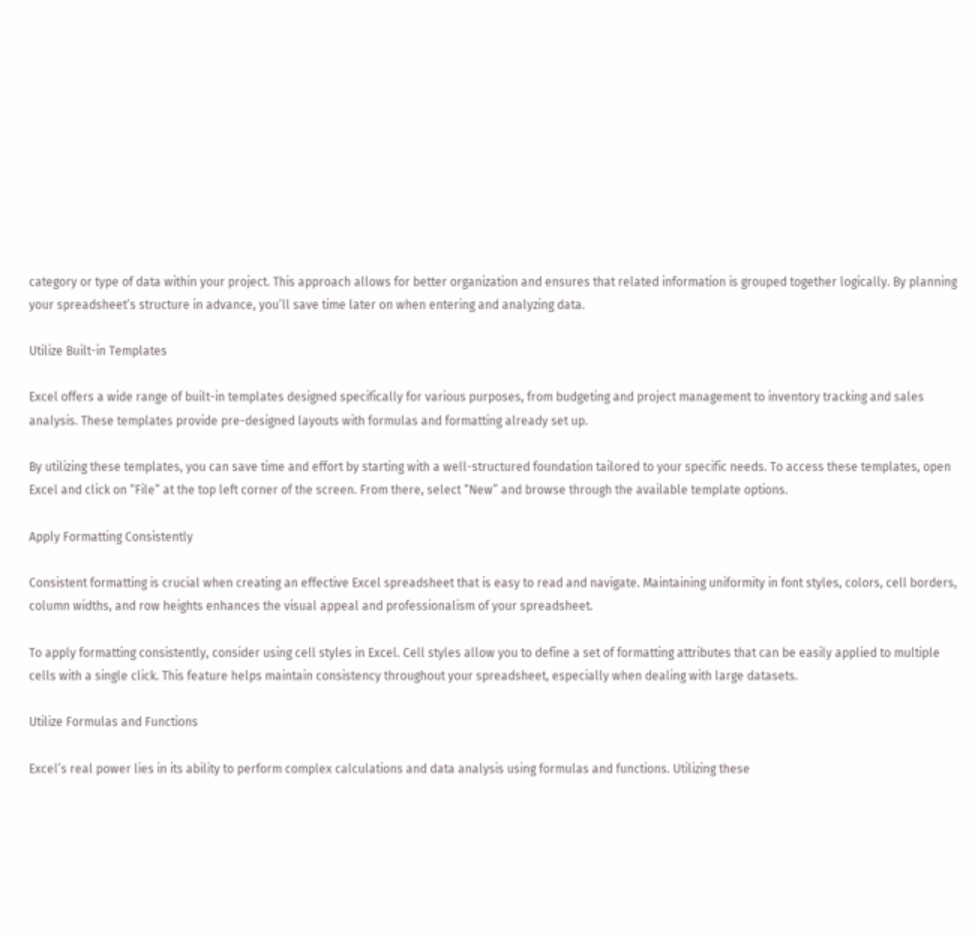category or type of data within your project. This approach allows for better organization and ensures that related information is grouped together logically. By planning your spreadsheet’s structure in advance, you’ll save time later on when entering and analyzing data.

Utilize Built-in Templates

Excel offers a wide range of built-in templates designed specifically for various purposes, from budgeting and project management to inventory tracking and sales analysis. These templates provide pre-designed layouts with formulas and formatting already set up.

By utilizing these templates, you can save time and effort by starting with a well-structured foundation tailored to your specific needs. To access these templates, open Excel and click on “File” at the top left corner of the screen. From there, select “New” and browse through the available template options.

Apply Formatting Consistently

Consistent formatting is crucial when creating an effective Excel spreadsheet that is easy to read and navigate. Maintaining uniformity in font styles, colors, cell borders, column widths, and row heights enhances the visual appeal and professionalism of your spreadsheet.

To apply formatting consistently, consider using cell styles in Excel. Cell styles allow you to define a set of formatting attributes that can be easily applied to multiple cells with a single click. This feature helps maintain consistency throughout your spreadsheet, especially when dealing with large datasets.

Utilize Formulas and Functions

Excel’s real power lies in its ability to perform complex calculations and data analysis using formulas and functions. Utilizing these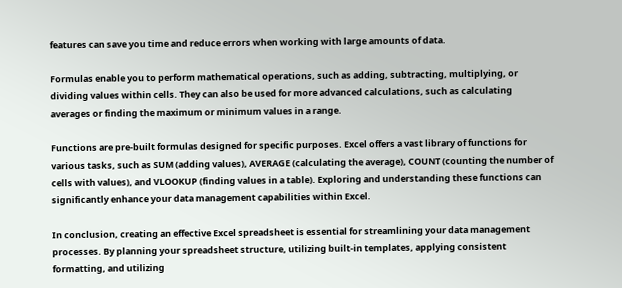features can save you time and reduce errors when working with large amounts of data.

Formulas enable you to perform mathematical operations, such as adding, subtracting, multiplying, or dividing values within cells. They can also be used for more advanced calculations, such as calculating averages or finding the maximum or minimum values in a range.

Functions are pre-built formulas designed for specific purposes. Excel offers a vast library of functions for various tasks, such as SUM (adding values), AVERAGE (calculating the average), COUNT (counting the number of cells with values), and VLOOKUP (finding values in a table). Exploring and understanding these functions can significantly enhance your data management capabilities within Excel.

In conclusion, creating an effective Excel spreadsheet is essential for streamlining your data management processes. By planning your spreadsheet structure, utilizing built-in templates, applying consistent formatting, and utilizing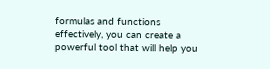formulas and functions effectively, you can create a powerful tool that will help you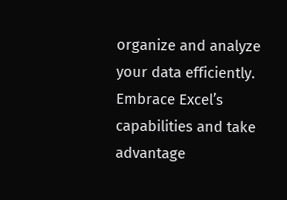organize and analyze your data efficiently. Embrace Excel’s capabilities and take advantage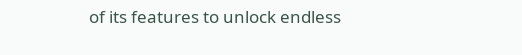of its features to unlock endless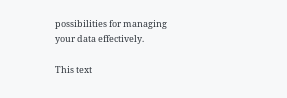possibilities for managing your data effectively.

This text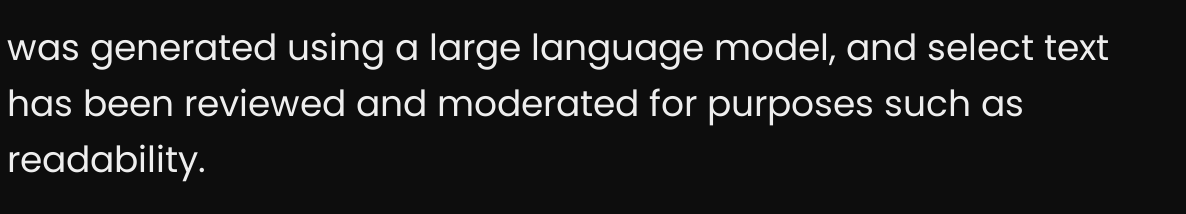was generated using a large language model, and select text has been reviewed and moderated for purposes such as readability.